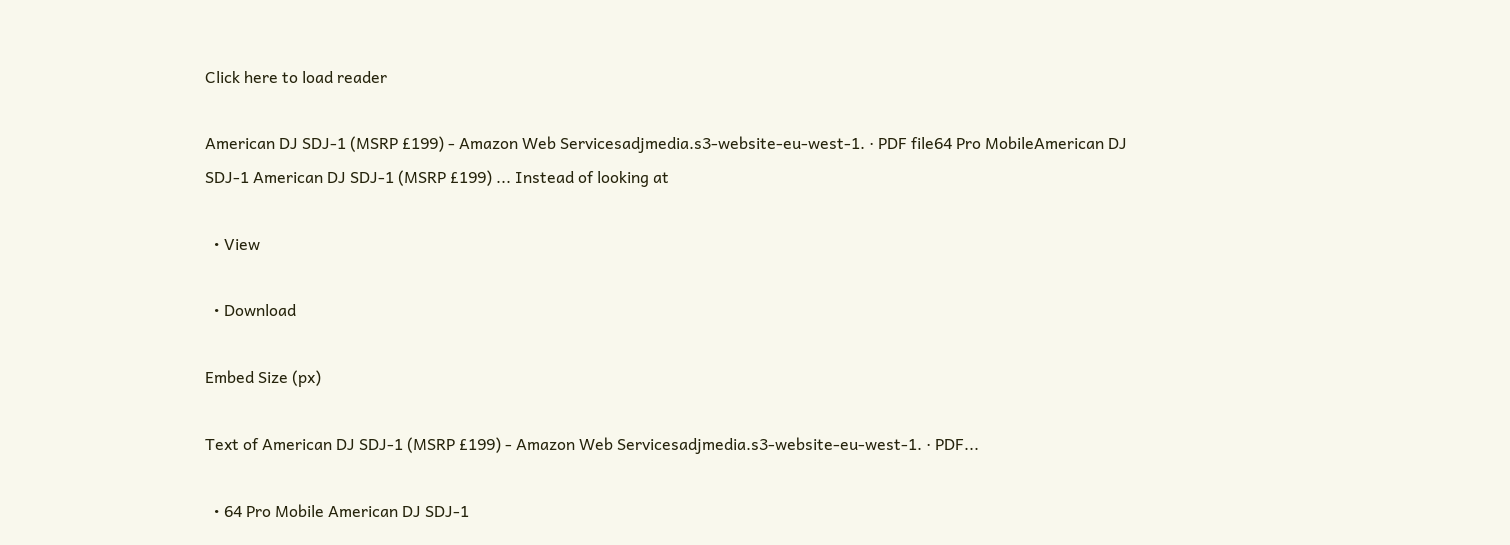Click here to load reader

American DJ SDJ-1 (MSRP £199) - Amazon Web Servicesadjmedia.s3-website-eu-west-1. · PDF file64 Pro MobileAmerican DJ SDJ-1 American DJ SDJ-1 (MSRP £199) ... Instead of looking at

  • View

  • Download

Embed Size (px)

Text of American DJ SDJ-1 (MSRP £199) - Amazon Web Servicesadjmedia.s3-website-eu-west-1. · PDF...

  • 64 Pro Mobile American DJ SDJ-1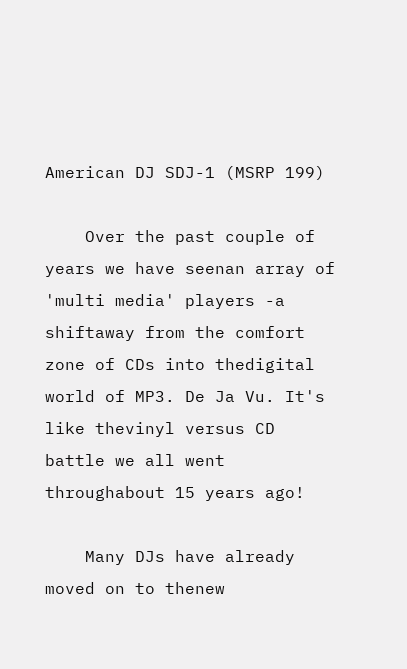American DJ SDJ-1 (MSRP 199)

    Over the past couple of years we have seenan array of 'multi media' players -a shiftaway from the comfort zone of CDs into thedigital world of MP3. De Ja Vu. It's like thevinyl versus CD battle we all went throughabout 15 years ago!

    Many DJs have already moved on to thenew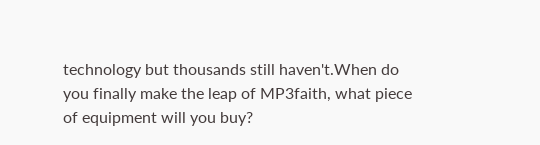technology but thousands still haven't.When do you finally make the leap of MP3faith, what piece of equipment will you buy?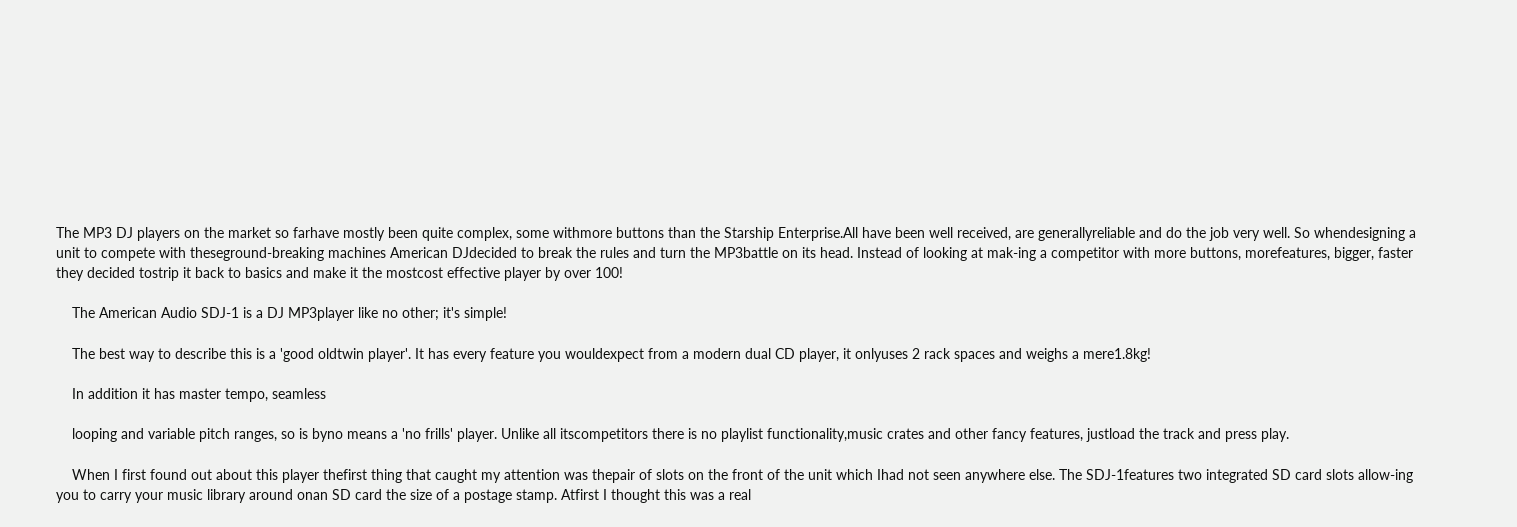The MP3 DJ players on the market so farhave mostly been quite complex, some withmore buttons than the Starship Enterprise.All have been well received, are generallyreliable and do the job very well. So whendesigning a unit to compete with theseground-breaking machines American DJdecided to break the rules and turn the MP3battle on its head. Instead of looking at mak-ing a competitor with more buttons, morefeatures, bigger, faster they decided tostrip it back to basics and make it the mostcost effective player by over 100!

    The American Audio SDJ-1 is a DJ MP3player like no other; it's simple!

    The best way to describe this is a 'good oldtwin player'. It has every feature you wouldexpect from a modern dual CD player, it onlyuses 2 rack spaces and weighs a mere1.8kg!

    In addition it has master tempo, seamless

    looping and variable pitch ranges, so is byno means a 'no frills' player. Unlike all itscompetitors there is no playlist functionality,music crates and other fancy features, justload the track and press play.

    When I first found out about this player thefirst thing that caught my attention was thepair of slots on the front of the unit which Ihad not seen anywhere else. The SDJ-1features two integrated SD card slots allow-ing you to carry your music library around onan SD card the size of a postage stamp. Atfirst I thought this was a real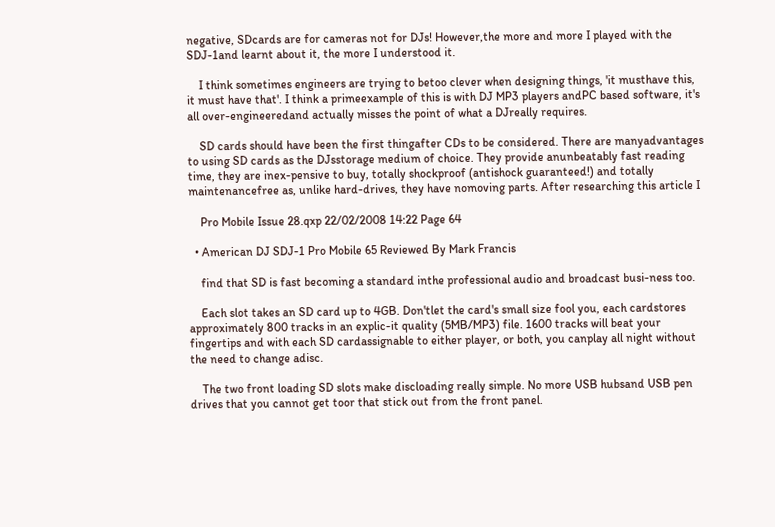negative, SDcards are for cameras not for DJs! However,the more and more I played with the SDJ-1and learnt about it, the more I understood it.

    I think sometimes engineers are trying to betoo clever when designing things, 'it musthave this, it must have that'. I think a primeexample of this is with DJ MP3 players andPC based software, it's all over-engineeredand actually misses the point of what a DJreally requires.

    SD cards should have been the first thingafter CDs to be considered. There are manyadvantages to using SD cards as the DJsstorage medium of choice. They provide anunbeatably fast reading time, they are inex-pensive to buy, totally shockproof (antishock guaranteed!) and totally maintenancefree as, unlike hard-drives, they have nomoving parts. After researching this article I

    Pro Mobile Issue 28.qxp 22/02/2008 14:22 Page 64

  • American DJ SDJ-1 Pro Mobile 65 Reviewed By Mark Francis

    find that SD is fast becoming a standard inthe professional audio and broadcast busi-ness too.

    Each slot takes an SD card up to 4GB. Don'tlet the card's small size fool you, each cardstores approximately 800 tracks in an explic-it quality (5MB/MP3) file. 1600 tracks will beat your fingertips and with each SD cardassignable to either player, or both, you canplay all night without the need to change adisc.

    The two front loading SD slots make discloading really simple. No more USB hubsand USB pen drives that you cannot get toor that stick out from the front panel.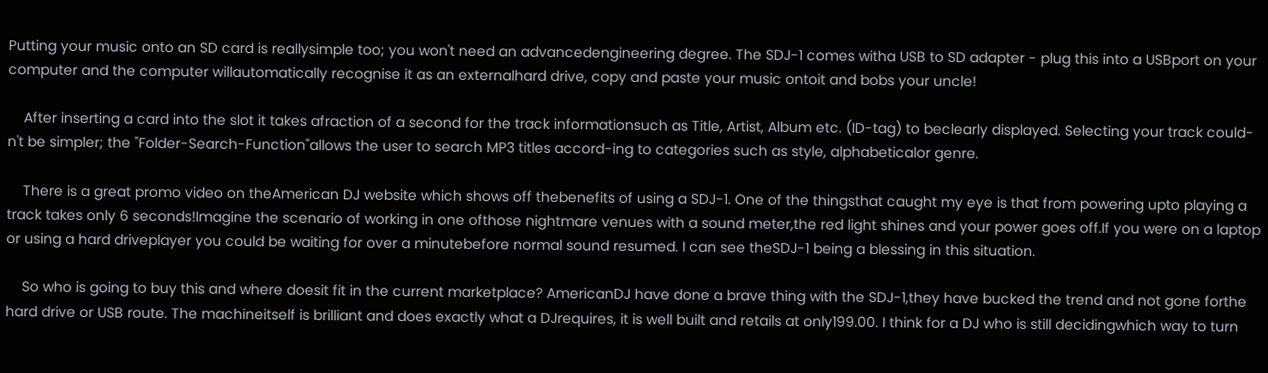Putting your music onto an SD card is reallysimple too; you won't need an advancedengineering degree. The SDJ-1 comes witha USB to SD adapter - plug this into a USBport on your computer and the computer willautomatically recognise it as an externalhard drive, copy and paste your music ontoit and bobs your uncle!

    After inserting a card into the slot it takes afraction of a second for the track informationsuch as Title, Artist, Album etc. (ID-tag) to beclearly displayed. Selecting your track could-n't be simpler; the "Folder-Search-Function"allows the user to search MP3 titles accord-ing to categories such as style, alphabeticalor genre.

    There is a great promo video on theAmerican DJ website which shows off thebenefits of using a SDJ-1. One of the thingsthat caught my eye is that from powering upto playing a track takes only 6 seconds!Imagine the scenario of working in one ofthose nightmare venues with a sound meter,the red light shines and your power goes off.If you were on a laptop or using a hard driveplayer you could be waiting for over a minutebefore normal sound resumed. I can see theSDJ-1 being a blessing in this situation.

    So who is going to buy this and where doesit fit in the current marketplace? AmericanDJ have done a brave thing with the SDJ-1,they have bucked the trend and not gone forthe hard drive or USB route. The machineitself is brilliant and does exactly what a DJrequires, it is well built and retails at only199.00. I think for a DJ who is still decidingwhich way to turn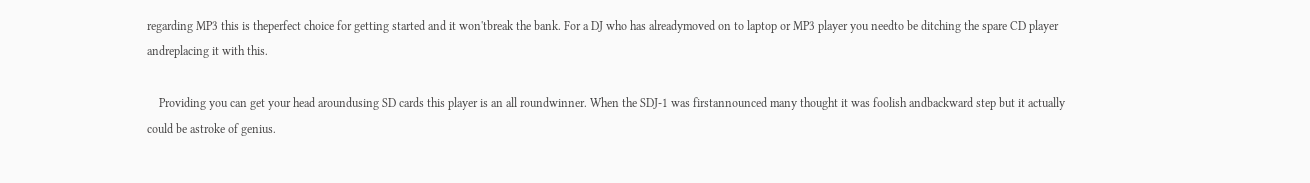regarding MP3 this is theperfect choice for getting started and it won'tbreak the bank. For a DJ who has alreadymoved on to laptop or MP3 player you needto be ditching the spare CD player andreplacing it with this.

    Providing you can get your head aroundusing SD cards this player is an all roundwinner. When the SDJ-1 was firstannounced many thought it was foolish andbackward step but it actually could be astroke of genius.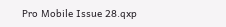Pro Mobile Issue 28.qxp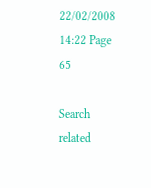22/02/2008 14:22 Page 65

Search related